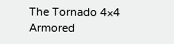The Tornado 4×4 Armored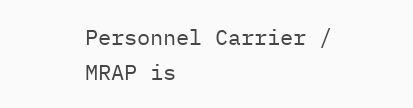Personnel Carrier / MRAP is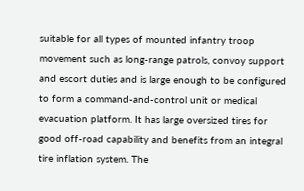suitable for all types of mounted infantry troop movement such as long-range patrols, convoy support and escort duties and is large enough to be configured to form a command-and-control unit or medical evacuation platform. It has large oversized tires for good off-road capability and benefits from an integral tire inflation system. The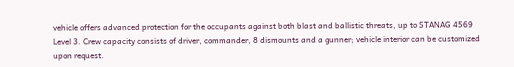vehicle offers advanced protection for the occupants against both blast and ballistic threats, up to STANAG 4569 Level 3. Crew capacity consists of driver, commander, 8 dismounts and a gunner; vehicle interior can be customized upon request.